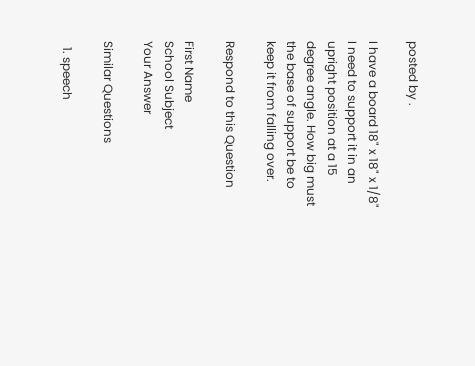posted by .

I have a board 18" x 18" x 1/8"
I need to support it in an upright position at a 15 degree angle. How big must the base of support be to keep it from falling over.

Respond to this Question

First Name
School Subject
Your Answer

Similar Questions

  1. speech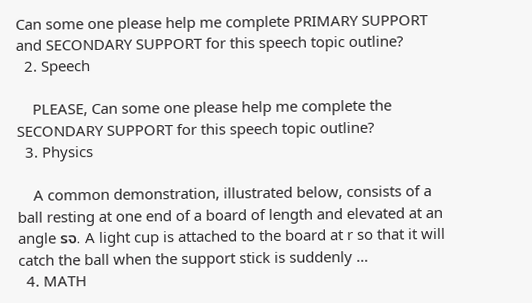Can some one please help me complete PRIMARY SUPPORT and SECONDARY SUPPORT for this speech topic outline?
  2. Speech

    PLEASE, Can some one please help me complete the SECONDARY SUPPORT for this speech topic outline?
  3. Physics

    A common demonstration, illustrated below, consists of a ball resting at one end of a board of length and elevated at an angle รจ. A light cup is attached to the board at r so that it will catch the ball when the support stick is suddenly …
  4. MATH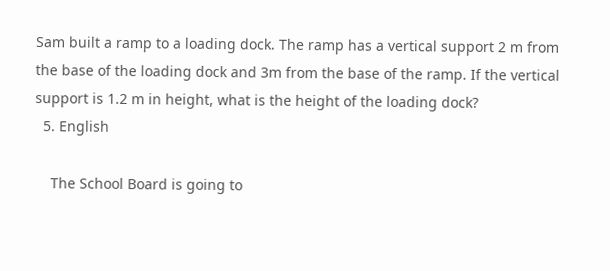Sam built a ramp to a loading dock. The ramp has a vertical support 2 m from the base of the loading dock and 3m from the base of the ramp. If the vertical support is 1.2 m in height, what is the height of the loading dock?
  5. English

    The School Board is going to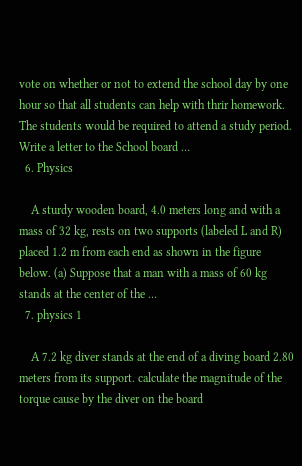vote on whether or not to extend the school day by one hour so that all students can help with thrir homework. The students would be required to attend a study period. Write a letter to the School board …
  6. Physics

    A sturdy wooden board, 4.0 meters long and with a mass of 32 kg, rests on two supports (labeled L and R) placed 1.2 m from each end as shown in the figure below. (a) Suppose that a man with a mass of 60 kg stands at the center of the …
  7. physics 1

    A 7.2 kg diver stands at the end of a diving board 2.80 meters from its support. calculate the magnitude of the torque cause by the diver on the board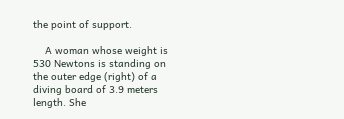the point of support.

    A woman whose weight is 530 Newtons is standing on the outer edge (right) of a diving board of 3.9 meters length. She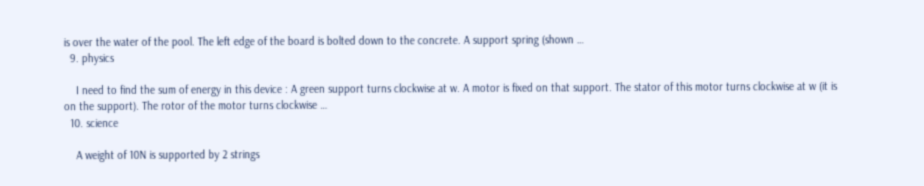is over the water of the pool. The left edge of the board is bolted down to the concrete. A support spring (shown …
  9. physics

    I need to find the sum of energy in this device : A green support turns clockwise at w. A motor is fixed on that support. The stator of this motor turns clockwise at w (it is on the support). The rotor of the motor turns clockwise …
  10. science

    A weight of 10N is supported by 2 strings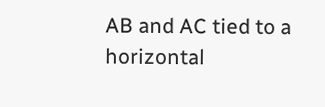AB and AC tied to a horizontal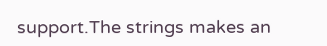support.The strings makes an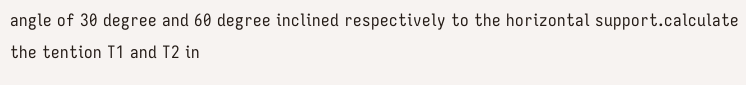angle of 30 degree and 60 degree inclined respectively to the horizontal support.calculate the tention T1 and T2 in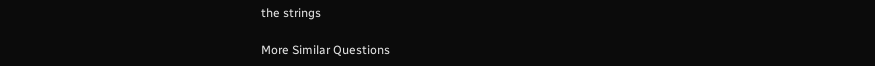the strings

More Similar Questions